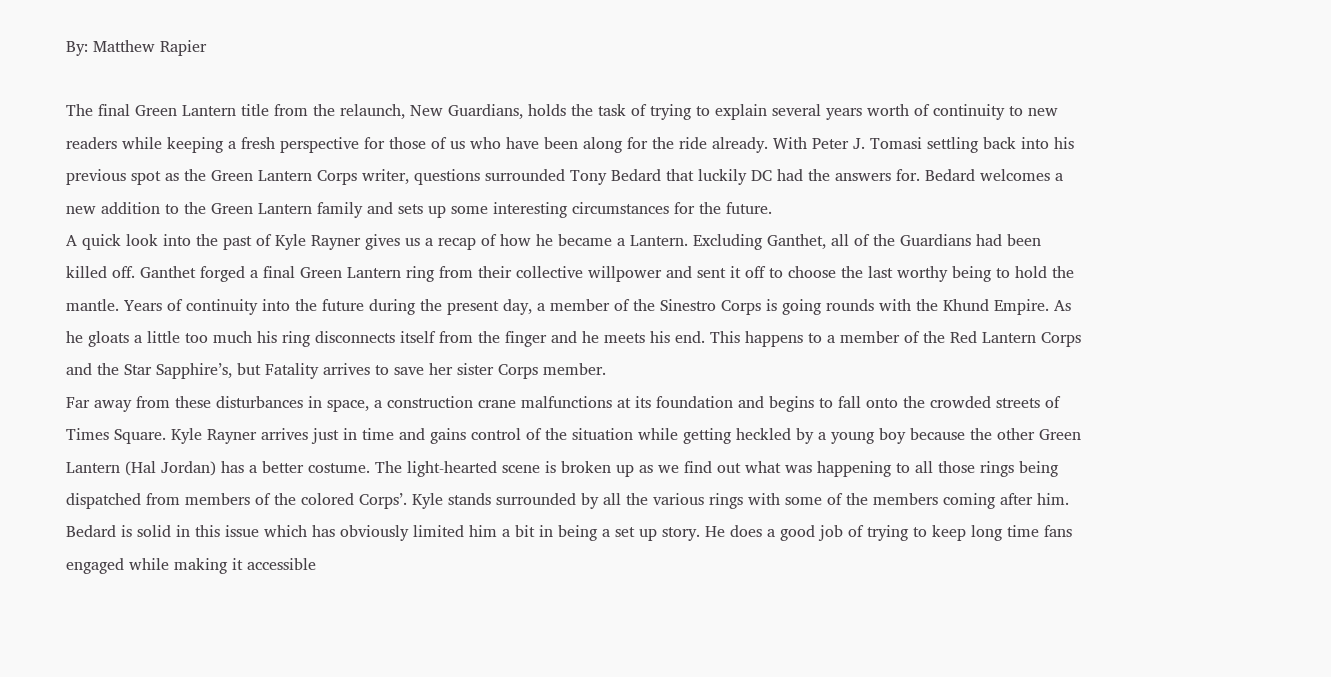By: Matthew Rapier

The final Green Lantern title from the relaunch, New Guardians, holds the task of trying to explain several years worth of continuity to new readers while keeping a fresh perspective for those of us who have been along for the ride already. With Peter J. Tomasi settling back into his previous spot as the Green Lantern Corps writer, questions surrounded Tony Bedard that luckily DC had the answers for. Bedard welcomes a new addition to the Green Lantern family and sets up some interesting circumstances for the future.
A quick look into the past of Kyle Rayner gives us a recap of how he became a Lantern. Excluding Ganthet, all of the Guardians had been killed off. Ganthet forged a final Green Lantern ring from their collective willpower and sent it off to choose the last worthy being to hold the mantle. Years of continuity into the future during the present day, a member of the Sinestro Corps is going rounds with the Khund Empire. As he gloats a little too much his ring disconnects itself from the finger and he meets his end. This happens to a member of the Red Lantern Corps and the Star Sapphire’s, but Fatality arrives to save her sister Corps member.
Far away from these disturbances in space, a construction crane malfunctions at its foundation and begins to fall onto the crowded streets of Times Square. Kyle Rayner arrives just in time and gains control of the situation while getting heckled by a young boy because the other Green Lantern (Hal Jordan) has a better costume. The light-hearted scene is broken up as we find out what was happening to all those rings being dispatched from members of the colored Corps’. Kyle stands surrounded by all the various rings with some of the members coming after him.
Bedard is solid in this issue which has obviously limited him a bit in being a set up story. He does a good job of trying to keep long time fans engaged while making it accessible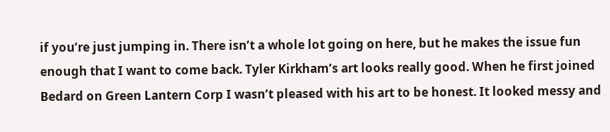if you’re just jumping in. There isn’t a whole lot going on here, but he makes the issue fun enough that I want to come back. Tyler Kirkham’s art looks really good. When he first joined Bedard on Green Lantern Corp I wasn’t pleased with his art to be honest. It looked messy and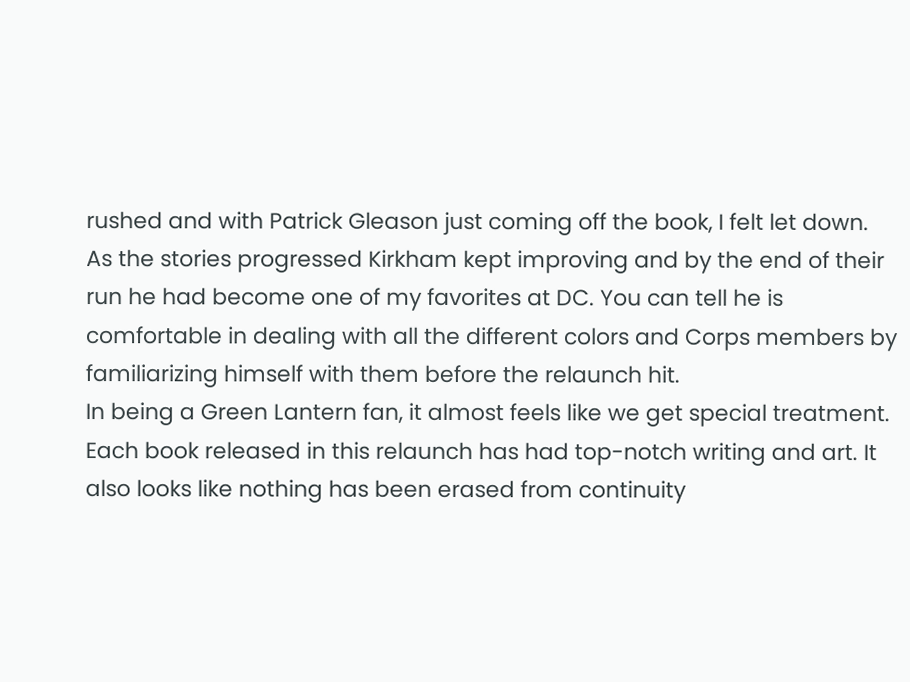rushed and with Patrick Gleason just coming off the book, I felt let down. As the stories progressed Kirkham kept improving and by the end of their run he had become one of my favorites at DC. You can tell he is comfortable in dealing with all the different colors and Corps members by familiarizing himself with them before the relaunch hit.
In being a Green Lantern fan, it almost feels like we get special treatment. Each book released in this relaunch has had top-notch writing and art. It also looks like nothing has been erased from continuity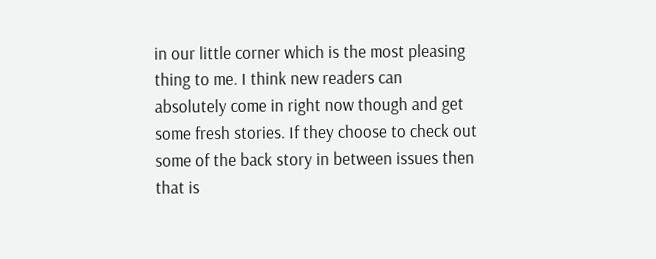in our little corner which is the most pleasing thing to me. I think new readers can absolutely come in right now though and get some fresh stories. If they choose to check out some of the back story in between issues then that is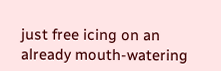just free icing on an already mouth-watering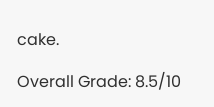cake.

Overall Grade: 8.5/10